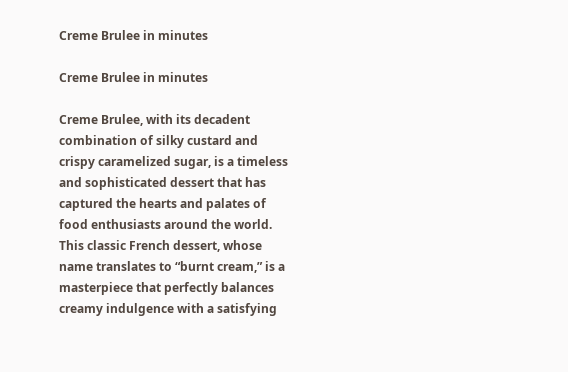Creme Brulee in minutes

Creme Brulee in minutes

Creme Brulee, with its decadent combination of silky custard and crispy caramelized sugar, is a timeless and sophisticated dessert that has captured the hearts and palates of food enthusiasts around the world. This classic French dessert, whose name translates to “burnt cream,” is a masterpiece that perfectly balances creamy indulgence with a satisfying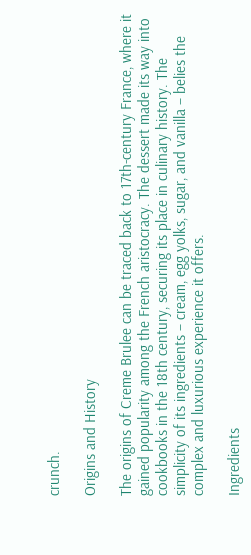crunch.

Origins and History

The origins of Creme Brulee can be traced back to 17th-century France, where it gained popularity among the French aristocracy. The dessert made its way into cookbooks in the 18th century, securing its place in culinary history. The simplicity of its ingredients – cream, egg yolks, sugar, and vanilla – belies the complex and luxurious experience it offers.

Ingredients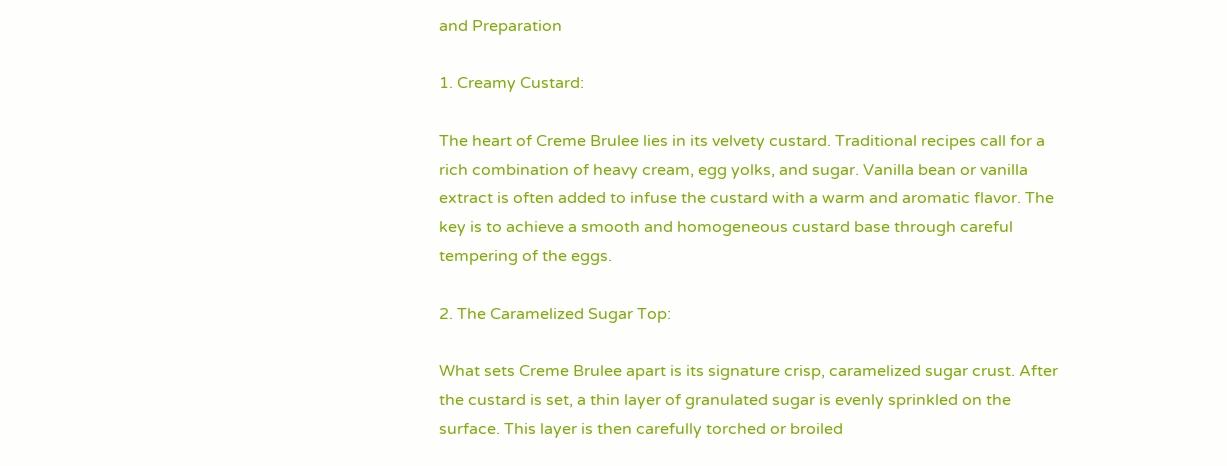and Preparation

1. Creamy Custard:

The heart of Creme Brulee lies in its velvety custard. Traditional recipes call for a rich combination of heavy cream, egg yolks, and sugar. Vanilla bean or vanilla extract is often added to infuse the custard with a warm and aromatic flavor. The key is to achieve a smooth and homogeneous custard base through careful tempering of the eggs.

2. The Caramelized Sugar Top:

What sets Creme Brulee apart is its signature crisp, caramelized sugar crust. After the custard is set, a thin layer of granulated sugar is evenly sprinkled on the surface. This layer is then carefully torched or broiled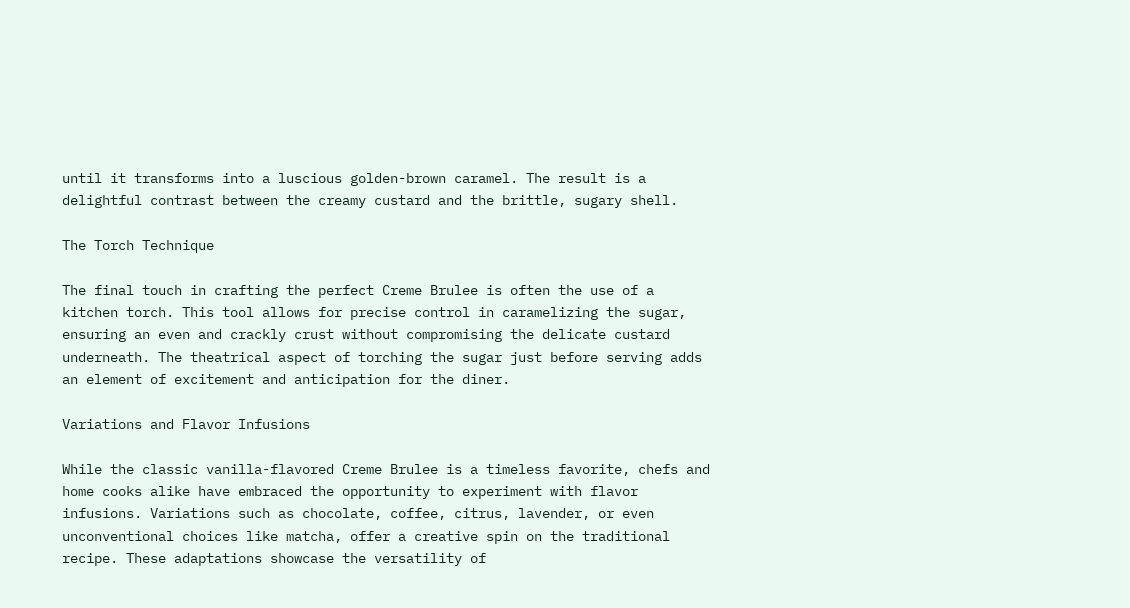until it transforms into a luscious golden-brown caramel. The result is a delightful contrast between the creamy custard and the brittle, sugary shell.

The Torch Technique

The final touch in crafting the perfect Creme Brulee is often the use of a kitchen torch. This tool allows for precise control in caramelizing the sugar, ensuring an even and crackly crust without compromising the delicate custard underneath. The theatrical aspect of torching the sugar just before serving adds an element of excitement and anticipation for the diner.

Variations and Flavor Infusions

While the classic vanilla-flavored Creme Brulee is a timeless favorite, chefs and home cooks alike have embraced the opportunity to experiment with flavor infusions. Variations such as chocolate, coffee, citrus, lavender, or even unconventional choices like matcha, offer a creative spin on the traditional recipe. These adaptations showcase the versatility of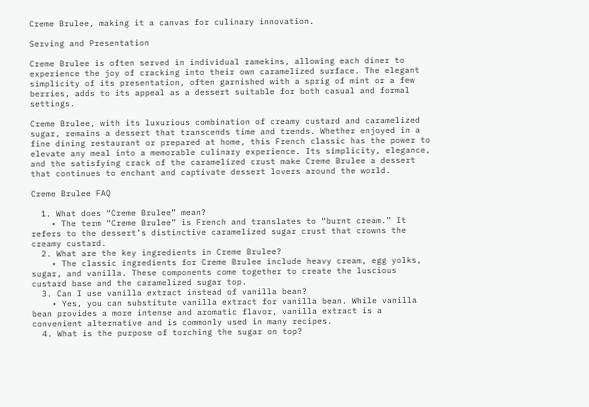Creme Brulee, making it a canvas for culinary innovation.

Serving and Presentation

Creme Brulee is often served in individual ramekins, allowing each diner to experience the joy of cracking into their own caramelized surface. The elegant simplicity of its presentation, often garnished with a sprig of mint or a few berries, adds to its appeal as a dessert suitable for both casual and formal settings.

Creme Brulee, with its luxurious combination of creamy custard and caramelized sugar, remains a dessert that transcends time and trends. Whether enjoyed in a fine dining restaurant or prepared at home, this French classic has the power to elevate any meal into a memorable culinary experience. Its simplicity, elegance, and the satisfying crack of the caramelized crust make Creme Brulee a dessert that continues to enchant and captivate dessert lovers around the world.

Creme Brulee FAQ

  1. What does “Creme Brulee” mean?
    • The term “Creme Brulee” is French and translates to “burnt cream.” It refers to the dessert’s distinctive caramelized sugar crust that crowns the creamy custard.
  2. What are the key ingredients in Creme Brulee?
    • The classic ingredients for Creme Brulee include heavy cream, egg yolks, sugar, and vanilla. These components come together to create the luscious custard base and the caramelized sugar top.
  3. Can I use vanilla extract instead of vanilla bean?
    • Yes, you can substitute vanilla extract for vanilla bean. While vanilla bean provides a more intense and aromatic flavor, vanilla extract is a convenient alternative and is commonly used in many recipes.
  4. What is the purpose of torching the sugar on top?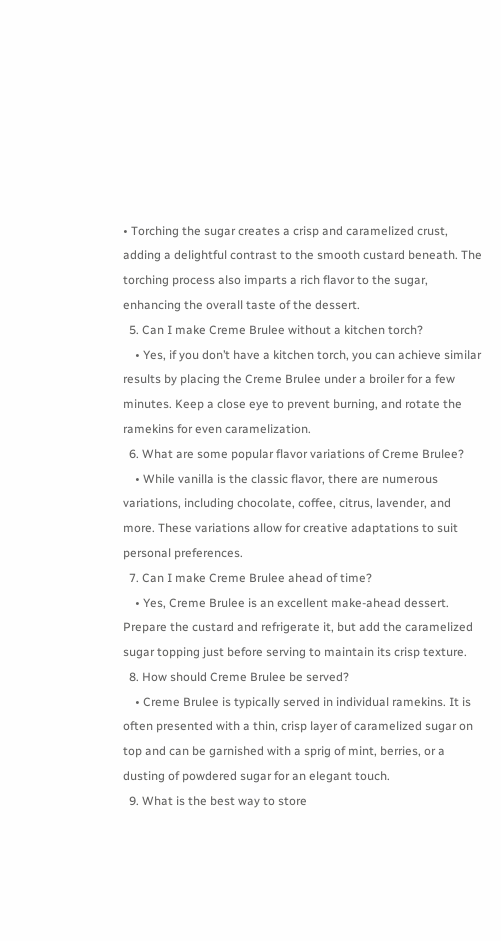• Torching the sugar creates a crisp and caramelized crust, adding a delightful contrast to the smooth custard beneath. The torching process also imparts a rich flavor to the sugar, enhancing the overall taste of the dessert.
  5. Can I make Creme Brulee without a kitchen torch?
    • Yes, if you don’t have a kitchen torch, you can achieve similar results by placing the Creme Brulee under a broiler for a few minutes. Keep a close eye to prevent burning, and rotate the ramekins for even caramelization.
  6. What are some popular flavor variations of Creme Brulee?
    • While vanilla is the classic flavor, there are numerous variations, including chocolate, coffee, citrus, lavender, and more. These variations allow for creative adaptations to suit personal preferences.
  7. Can I make Creme Brulee ahead of time?
    • Yes, Creme Brulee is an excellent make-ahead dessert. Prepare the custard and refrigerate it, but add the caramelized sugar topping just before serving to maintain its crisp texture.
  8. How should Creme Brulee be served?
    • Creme Brulee is typically served in individual ramekins. It is often presented with a thin, crisp layer of caramelized sugar on top and can be garnished with a sprig of mint, berries, or a dusting of powdered sugar for an elegant touch.
  9. What is the best way to store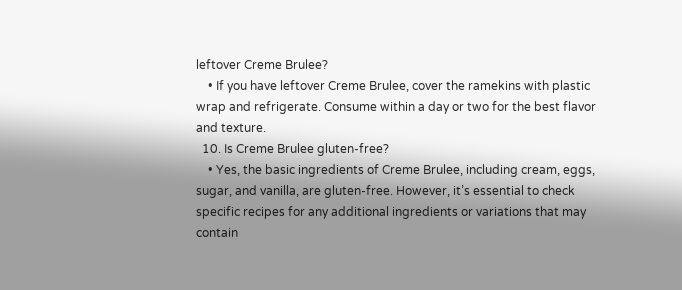leftover Creme Brulee?
    • If you have leftover Creme Brulee, cover the ramekins with plastic wrap and refrigerate. Consume within a day or two for the best flavor and texture.
  10. Is Creme Brulee gluten-free?
    • Yes, the basic ingredients of Creme Brulee, including cream, eggs, sugar, and vanilla, are gluten-free. However, it’s essential to check specific recipes for any additional ingredients or variations that may contain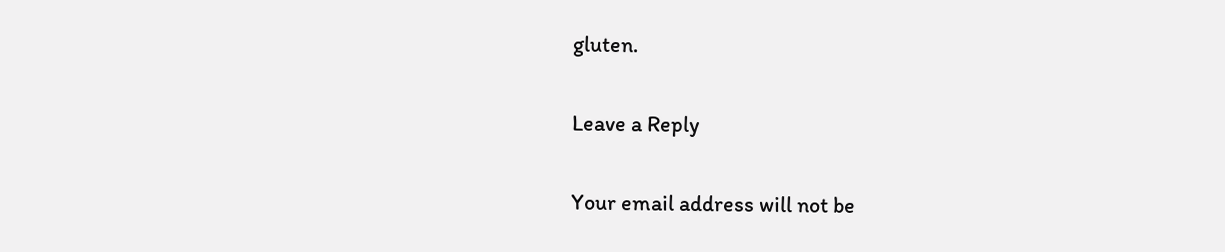gluten.

Leave a Reply

Your email address will not be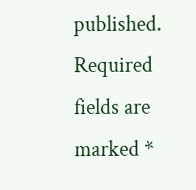published. Required fields are marked *